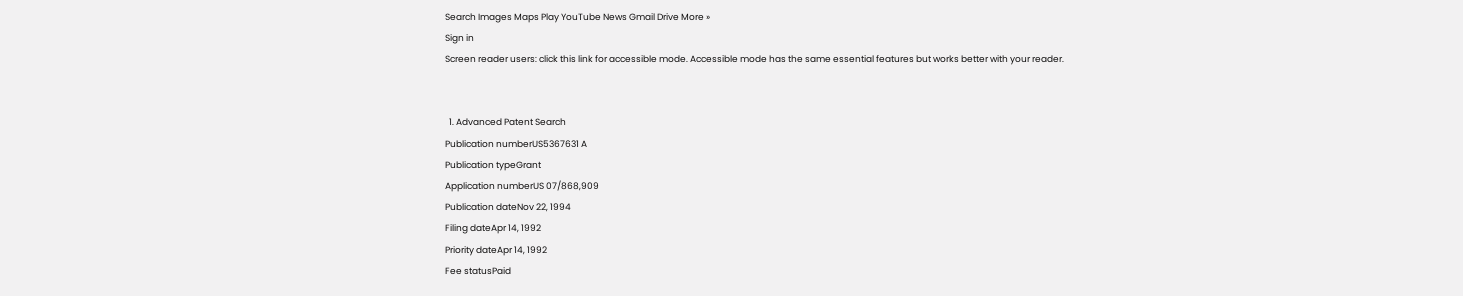Search Images Maps Play YouTube News Gmail Drive More »
Sign in
Screen reader users: click this link for accessible mode. Accessible mode has the same essential features but works better with your reader.


  1. Advanced Patent Search
Publication numberUS5367631 A
Publication typeGrant
Application numberUS 07/868,909
Publication dateNov 22, 1994
Filing dateApr 14, 1992
Priority dateApr 14, 1992
Fee statusPaid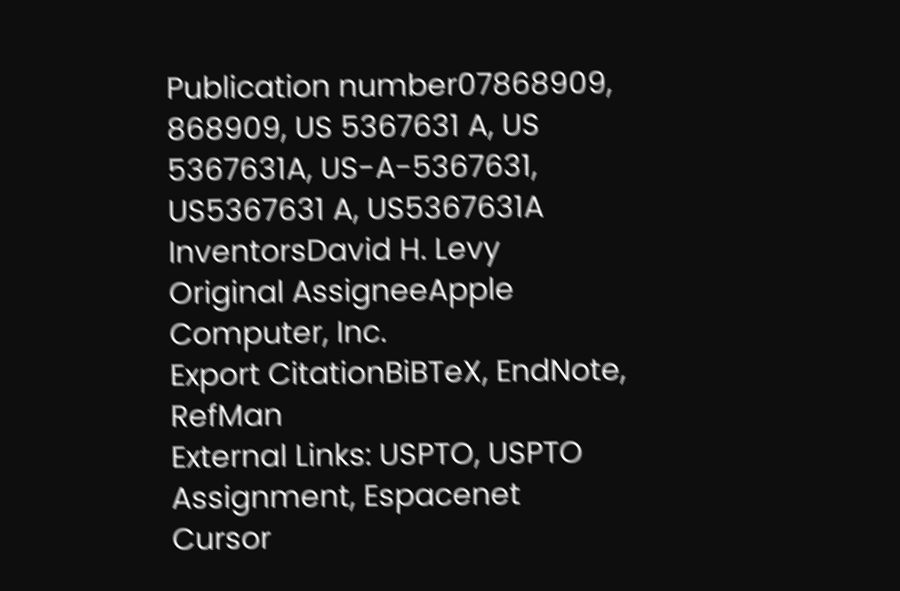Publication number07868909, 868909, US 5367631 A, US 5367631A, US-A-5367631, US5367631 A, US5367631A
InventorsDavid H. Levy
Original AssigneeApple Computer, Inc.
Export CitationBiBTeX, EndNote, RefMan
External Links: USPTO, USPTO Assignment, Espacenet
Cursor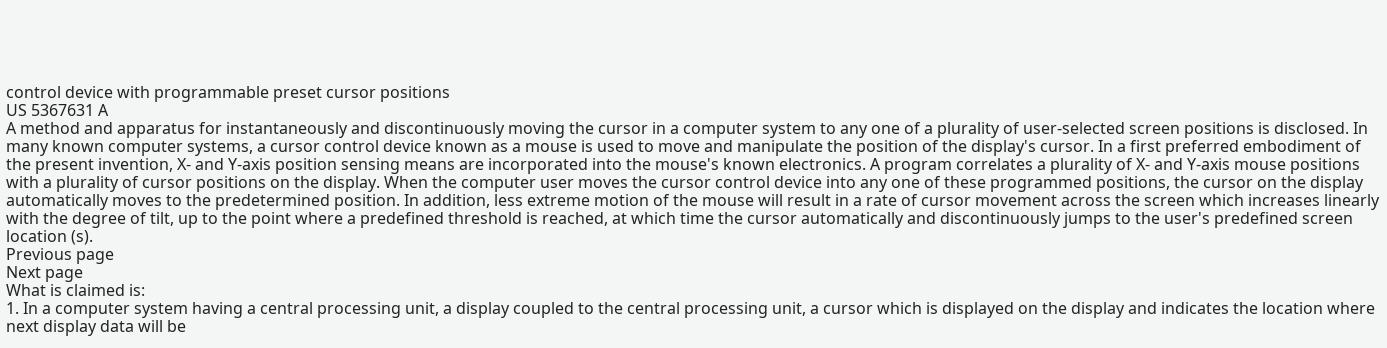control device with programmable preset cursor positions
US 5367631 A
A method and apparatus for instantaneously and discontinuously moving the cursor in a computer system to any one of a plurality of user-selected screen positions is disclosed. In many known computer systems, a cursor control device known as a mouse is used to move and manipulate the position of the display's cursor. In a first preferred embodiment of the present invention, X- and Y-axis position sensing means are incorporated into the mouse's known electronics. A program correlates a plurality of X- and Y-axis mouse positions with a plurality of cursor positions on the display. When the computer user moves the cursor control device into any one of these programmed positions, the cursor on the display automatically moves to the predetermined position. In addition, less extreme motion of the mouse will result in a rate of cursor movement across the screen which increases linearly with the degree of tilt, up to the point where a predefined threshold is reached, at which time the cursor automatically and discontinuously jumps to the user's predefined screen location (s).
Previous page
Next page
What is claimed is:
1. In a computer system having a central processing unit, a display coupled to the central processing unit, a cursor which is displayed on the display and indicates the location where next display data will be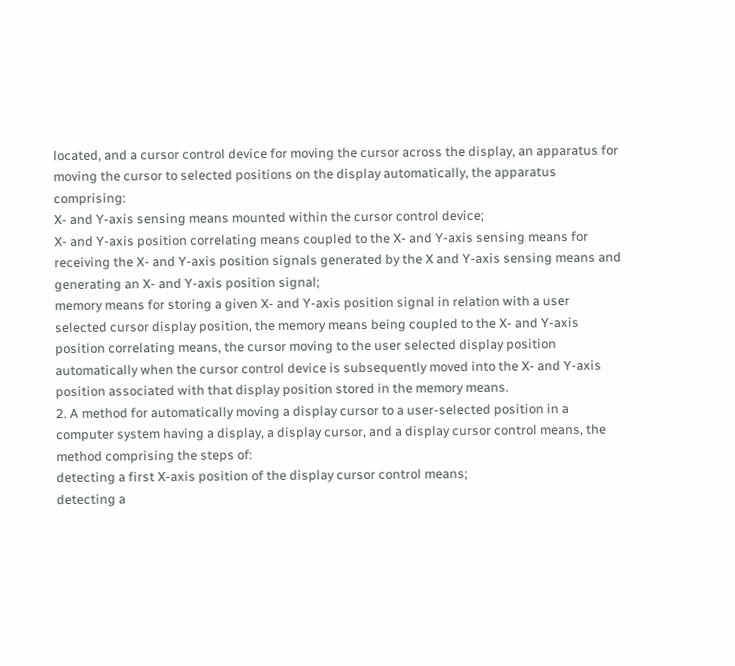located, and a cursor control device for moving the cursor across the display, an apparatus for moving the cursor to selected positions on the display automatically, the apparatus comprising:
X- and Y-axis sensing means mounted within the cursor control device;
X- and Y-axis position correlating means coupled to the X- and Y-axis sensing means for receiving the X- and Y-axis position signals generated by the X and Y-axis sensing means and generating an X- and Y-axis position signal;
memory means for storing a given X- and Y-axis position signal in relation with a user selected cursor display position, the memory means being coupled to the X- and Y-axis position correlating means, the cursor moving to the user selected display position automatically when the cursor control device is subsequently moved into the X- and Y-axis position associated with that display position stored in the memory means.
2. A method for automatically moving a display cursor to a user-selected position in a computer system having a display, a display cursor, and a display cursor control means, the method comprising the steps of:
detecting a first X-axis position of the display cursor control means;
detecting a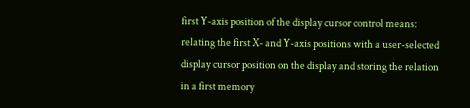first Y-axis position of the display cursor control means:
relating the first X- and Y-axis positions with a user-selected display cursor position on the display and storing the relation in a first memory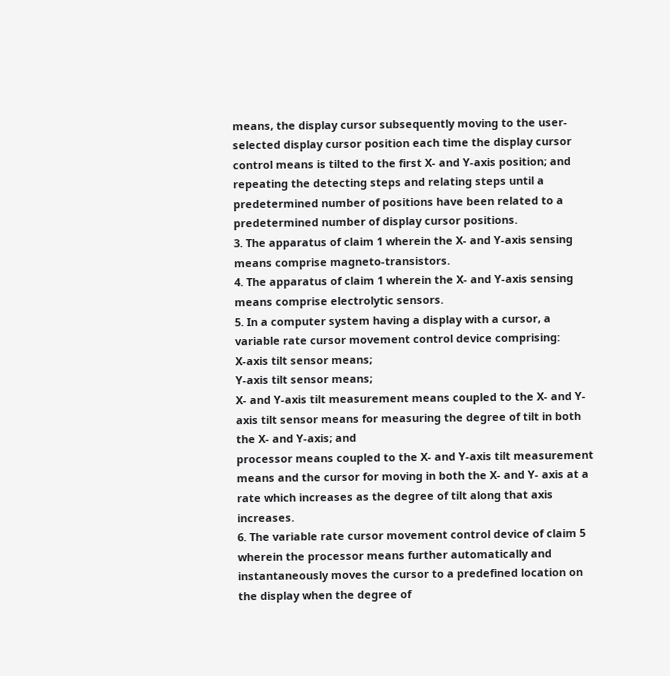means, the display cursor subsequently moving to the user-selected display cursor position each time the display cursor control means is tilted to the first X- and Y-axis position; and
repeating the detecting steps and relating steps until a predetermined number of positions have been related to a predetermined number of display cursor positions.
3. The apparatus of claim 1 wherein the X- and Y-axis sensing means comprise magneto-transistors.
4. The apparatus of claim 1 wherein the X- and Y-axis sensing means comprise electrolytic sensors.
5. In a computer system having a display with a cursor, a variable rate cursor movement control device comprising:
X-axis tilt sensor means;
Y-axis tilt sensor means;
X- and Y-axis tilt measurement means coupled to the X- and Y-axis tilt sensor means for measuring the degree of tilt in both the X- and Y-axis; and
processor means coupled to the X- and Y-axis tilt measurement means and the cursor for moving in both the X- and Y- axis at a rate which increases as the degree of tilt along that axis increases.
6. The variable rate cursor movement control device of claim 5 wherein the processor means further automatically and instantaneously moves the cursor to a predefined location on the display when the degree of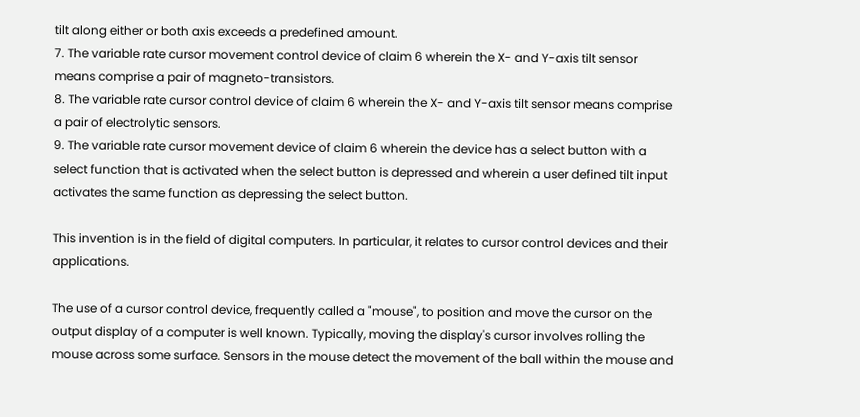tilt along either or both axis exceeds a predefined amount.
7. The variable rate cursor movement control device of claim 6 wherein the X- and Y-axis tilt sensor means comprise a pair of magneto-transistors.
8. The variable rate cursor control device of claim 6 wherein the X- and Y-axis tilt sensor means comprise a pair of electrolytic sensors.
9. The variable rate cursor movement device of claim 6 wherein the device has a select button with a select function that is activated when the select button is depressed and wherein a user defined tilt input activates the same function as depressing the select button.

This invention is in the field of digital computers. In particular, it relates to cursor control devices and their applications.

The use of a cursor control device, frequently called a "mouse", to position and move the cursor on the output display of a computer is well known. Typically, moving the display's cursor involves rolling the mouse across some surface. Sensors in the mouse detect the movement of the ball within the mouse and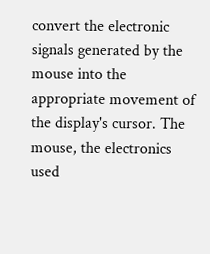convert the electronic signals generated by the mouse into the appropriate movement of the display's cursor. The mouse, the electronics used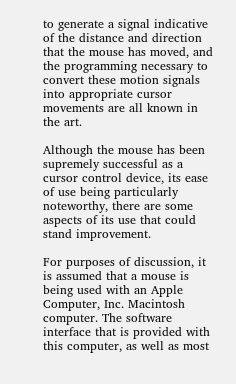to generate a signal indicative of the distance and direction that the mouse has moved, and the programming necessary to convert these motion signals into appropriate cursor movements are all known in the art.

Although the mouse has been supremely successful as a cursor control device, its ease of use being particularly noteworthy, there are some aspects of its use that could stand improvement.

For purposes of discussion, it is assumed that a mouse is being used with an Apple Computer, Inc. Macintosh computer. The software interface that is provided with this computer, as well as most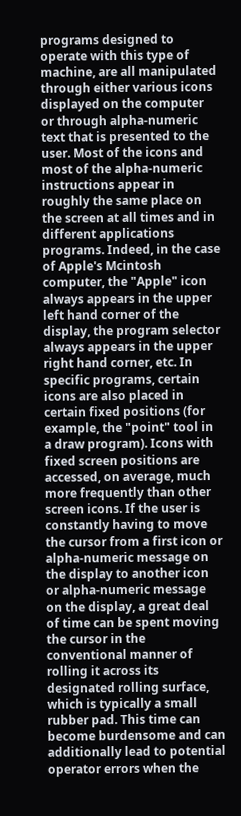programs designed to operate with this type of machine, are all manipulated through either various icons displayed on the computer or through alpha-numeric text that is presented to the user. Most of the icons and most of the alpha-numeric instructions appear in roughly the same place on the screen at all times and in different applications programs. Indeed, in the case of Apple's Mcintosh computer, the "Apple" icon always appears in the upper left hand corner of the display, the program selector always appears in the upper right hand corner, etc. In specific programs, certain icons are also placed in certain fixed positions (for example, the "point" tool in a draw program). Icons with fixed screen positions are accessed, on average, much more frequently than other screen icons. If the user is constantly having to move the cursor from a first icon or alpha-numeric message on the display to another icon or alpha-numeric message on the display, a great deal of time can be spent moving the cursor in the conventional manner of rolling it across its designated rolling surface, which is typically a small rubber pad. This time can become burdensome and can additionally lead to potential operator errors when the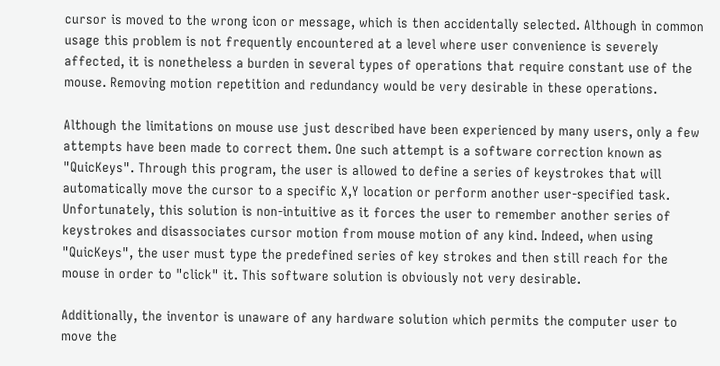cursor is moved to the wrong icon or message, which is then accidentally selected. Although in common usage this problem is not frequently encountered at a level where user convenience is severely affected, it is nonetheless a burden in several types of operations that require constant use of the mouse. Removing motion repetition and redundancy would be very desirable in these operations.

Although the limitations on mouse use just described have been experienced by many users, only a few attempts have been made to correct them. One such attempt is a software correction known as "QuicKeys". Through this program, the user is allowed to define a series of keystrokes that will automatically move the cursor to a specific X,Y location or perform another user-specified task. Unfortunately, this solution is non-intuitive as it forces the user to remember another series of keystrokes and disassociates cursor motion from mouse motion of any kind. Indeed, when using "QuicKeys", the user must type the predefined series of key strokes and then still reach for the mouse in order to "click" it. This software solution is obviously not very desirable.

Additionally, the inventor is unaware of any hardware solution which permits the computer user to move the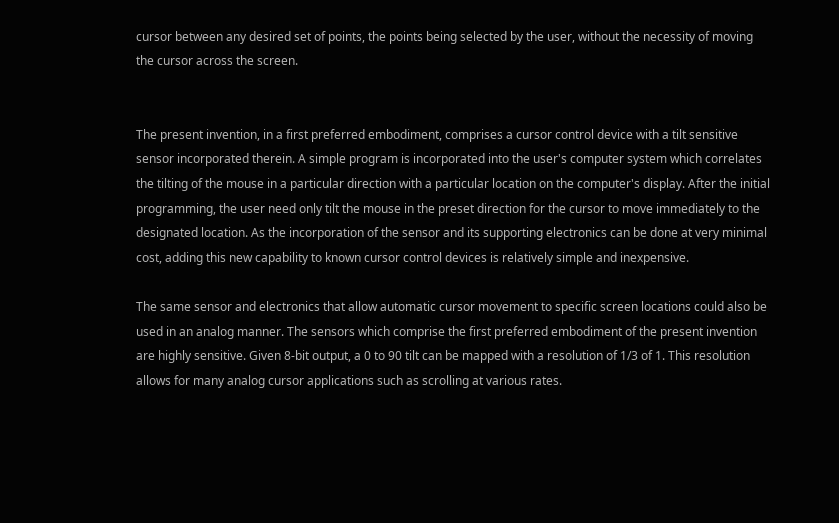cursor between any desired set of points, the points being selected by the user, without the necessity of moving the cursor across the screen.


The present invention, in a first preferred embodiment, comprises a cursor control device with a tilt sensitive sensor incorporated therein. A simple program is incorporated into the user's computer system which correlates the tilting of the mouse in a particular direction with a particular location on the computer's display. After the initial programming, the user need only tilt the mouse in the preset direction for the cursor to move immediately to the designated location. As the incorporation of the sensor and its supporting electronics can be done at very minimal cost, adding this new capability to known cursor control devices is relatively simple and inexpensive.

The same sensor and electronics that allow automatic cursor movement to specific screen locations could also be used in an analog manner. The sensors which comprise the first preferred embodiment of the present invention are highly sensitive. Given 8-bit output, a 0 to 90 tilt can be mapped with a resolution of 1/3 of 1. This resolution allows for many analog cursor applications such as scrolling at various rates.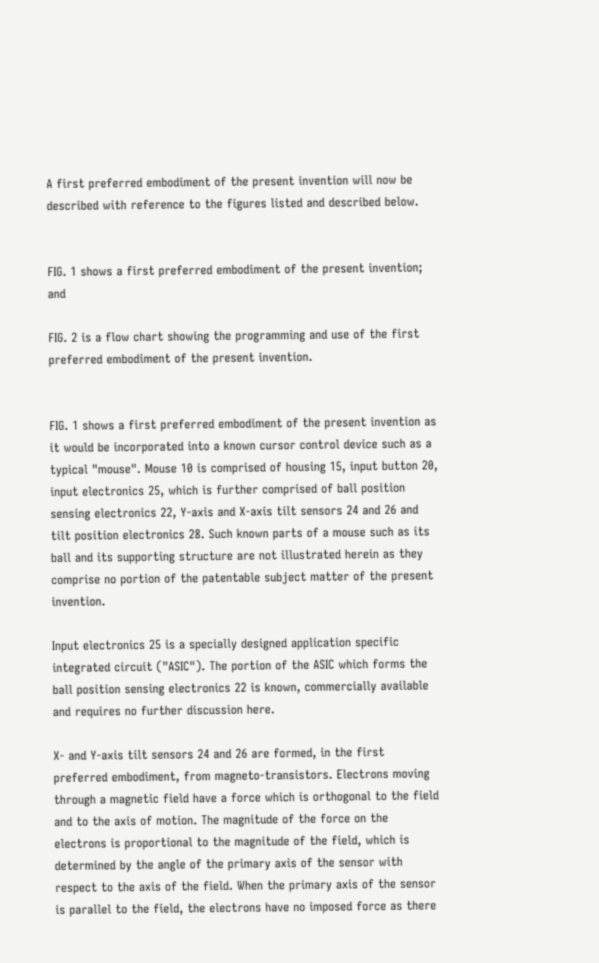A first preferred embodiment of the present invention will now be described with reference to the figures listed and described below.


FIG. 1 shows a first preferred embodiment of the present invention; and

FIG. 2 is a flow chart showing the programming and use of the first preferred embodiment of the present invention.


FIG. 1 shows a first preferred embodiment of the present invention as it would be incorporated into a known cursor control device such as a typical "mouse". Mouse 10 is comprised of housing 15, input button 20, input electronics 25, which is further comprised of ball position sensing electronics 22, Y-axis and X-axis tilt sensors 24 and 26 and tilt position electronics 28. Such known parts of a mouse such as its ball and its supporting structure are not illustrated herein as they comprise no portion of the patentable subject matter of the present invention.

Input electronics 25 is a specially designed application specific integrated circuit ("ASIC"). The portion of the ASIC which forms the ball position sensing electronics 22 is known, commercially available and requires no further discussion here.

X- and Y-axis tilt sensors 24 and 26 are formed, in the first preferred embodiment, from magneto-transistors. Electrons moving through a magnetic field have a force which is orthogonal to the field and to the axis of motion. The magnitude of the force on the electrons is proportional to the magnitude of the field, which is determined by the angle of the primary axis of the sensor with respect to the axis of the field. When the primary axis of the sensor is parallel to the field, the electrons have no imposed force as there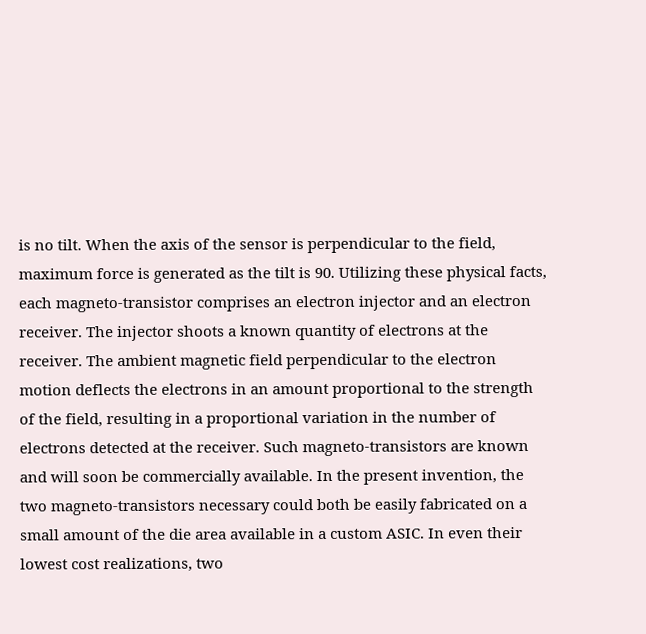is no tilt. When the axis of the sensor is perpendicular to the field, maximum force is generated as the tilt is 90. Utilizing these physical facts, each magneto-transistor comprises an electron injector and an electron receiver. The injector shoots a known quantity of electrons at the receiver. The ambient magnetic field perpendicular to the electron motion deflects the electrons in an amount proportional to the strength of the field, resulting in a proportional variation in the number of electrons detected at the receiver. Such magneto-transistors are known and will soon be commercially available. In the present invention, the two magneto-transistors necessary could both be easily fabricated on a small amount of the die area available in a custom ASIC. In even their lowest cost realizations, two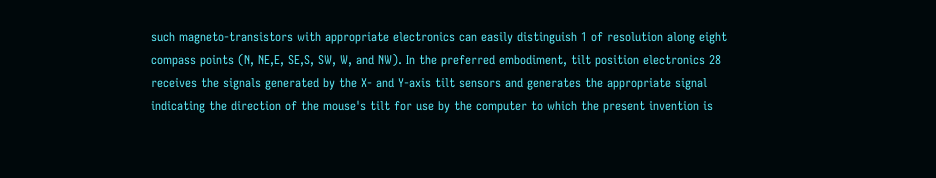such magneto-transistors with appropriate electronics can easily distinguish 1 of resolution along eight compass points (N, NE,E, SE,S, SW, W, and NW). In the preferred embodiment, tilt position electronics 28 receives the signals generated by the X- and Y-axis tilt sensors and generates the appropriate signal indicating the direction of the mouse's tilt for use by the computer to which the present invention is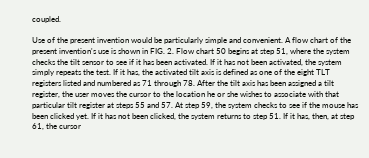coupled.

Use of the present invention would be particularly simple and convenient. A flow chart of the present invention's use is shown in FIG. 2. Flow chart 50 begins at step 51, where the system checks the tilt sensor to see if it has been activated. If it has not been activated, the system simply repeats the test. If it has, the activated tilt axis is defined as one of the eight TLT registers listed and numbered as 71 through 78. After the tilt axis has been assigned a tilt register, the user moves the cursor to the location he or she wishes to associate with that particular tilt register at steps 55 and 57. At step 59, the system checks to see if the mouse has been clicked yet. If it has not been clicked, the system returns to step 51. If it has, then, at step 61, the cursor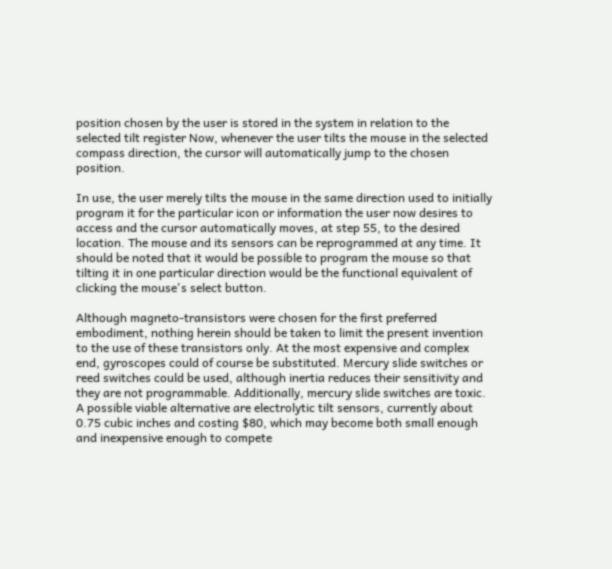position chosen by the user is stored in the system in relation to the selected tilt register Now, whenever the user tilts the mouse in the selected compass direction, the cursor will automatically jump to the chosen position.

In use, the user merely tilts the mouse in the same direction used to initially program it for the particular icon or information the user now desires to access and the cursor automatically moves, at step 55, to the desired location. The mouse and its sensors can be reprogrammed at any time. It should be noted that it would be possible to program the mouse so that tilting it in one particular direction would be the functional equivalent of clicking the mouse's select button.

Although magneto-transistors were chosen for the first preferred embodiment, nothing herein should be taken to limit the present invention to the use of these transistors only. At the most expensive and complex end, gyroscopes could of course be substituted. Mercury slide switches or reed switches could be used, although inertia reduces their sensitivity and they are not programmable. Additionally, mercury slide switches are toxic. A possible viable alternative are electrolytic tilt sensors, currently about 0.75 cubic inches and costing $80, which may become both small enough and inexpensive enough to compete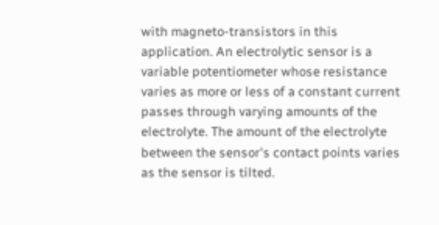with magneto-transistors in this application. An electrolytic sensor is a variable potentiometer whose resistance varies as more or less of a constant current passes through varying amounts of the electrolyte. The amount of the electrolyte between the sensor's contact points varies as the sensor is tilted.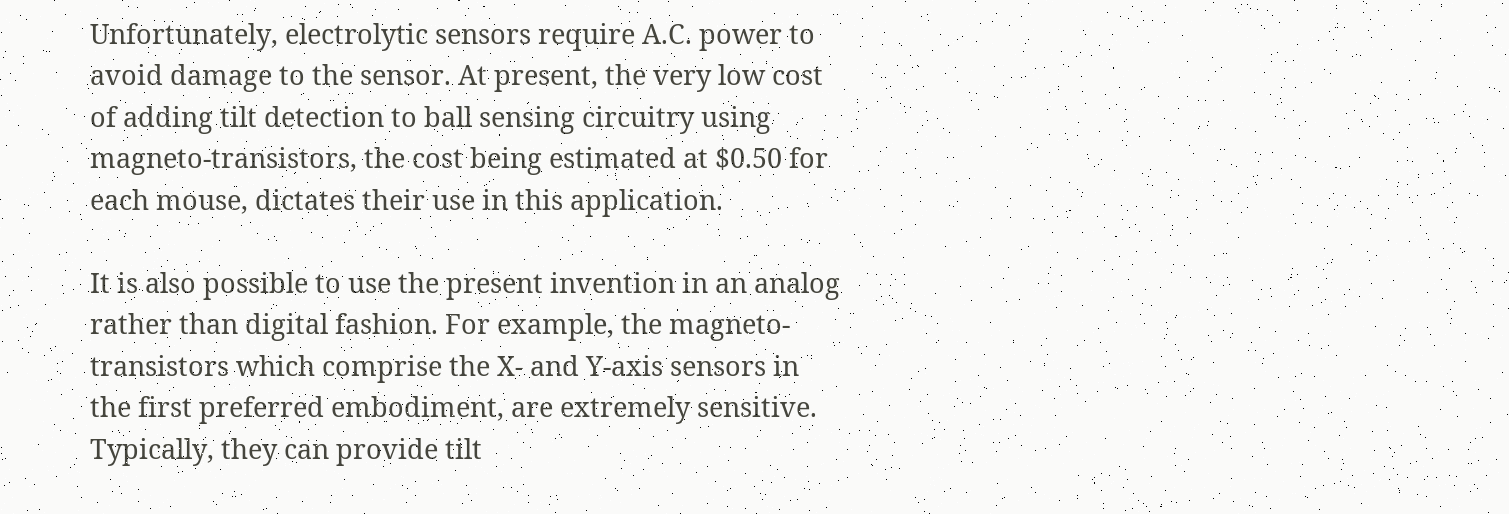Unfortunately, electrolytic sensors require A.C. power to avoid damage to the sensor. At present, the very low cost of adding tilt detection to ball sensing circuitry using magneto-transistors, the cost being estimated at $0.50 for each mouse, dictates their use in this application.

It is also possible to use the present invention in an analog rather than digital fashion. For example, the magneto-transistors which comprise the X- and Y-axis sensors in the first preferred embodiment, are extremely sensitive. Typically, they can provide tilt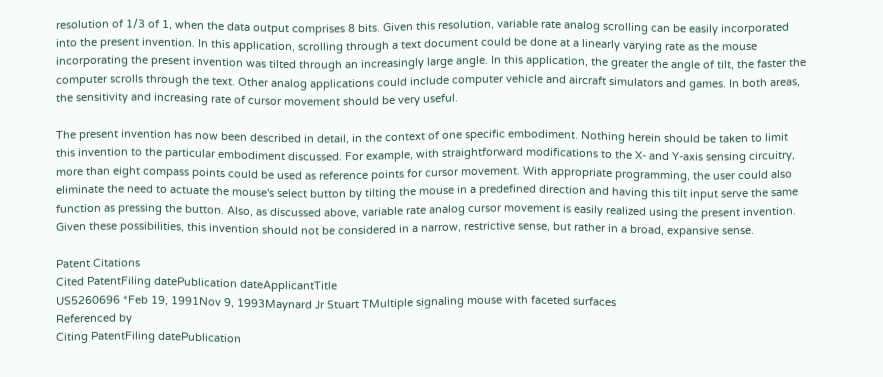resolution of 1/3 of 1, when the data output comprises 8 bits. Given this resolution, variable rate analog scrolling can be easily incorporated into the present invention. In this application, scrolling through a text document could be done at a linearly varying rate as the mouse incorporating the present invention was tilted through an increasingly large angle. In this application, the greater the angle of tilt, the faster the computer scrolls through the text. Other analog applications could include computer vehicle and aircraft simulators and games. In both areas, the sensitivity and increasing rate of cursor movement should be very useful.

The present invention has now been described in detail, in the context of one specific embodiment. Nothing herein should be taken to limit this invention to the particular embodiment discussed. For example, with straightforward modifications to the X- and Y-axis sensing circuitry, more than eight compass points could be used as reference points for cursor movement. With appropriate programming, the user could also eliminate the need to actuate the mouse's select button by tilting the mouse in a predefined direction and having this tilt input serve the same function as pressing the button. Also, as discussed above, variable rate analog cursor movement is easily realized using the present invention. Given these possibilities, this invention should not be considered in a narrow, restrictive sense, but rather in a broad, expansive sense.

Patent Citations
Cited PatentFiling datePublication dateApplicantTitle
US5260696 *Feb 19, 1991Nov 9, 1993Maynard Jr Stuart TMultiple signaling mouse with faceted surfaces
Referenced by
Citing PatentFiling datePublication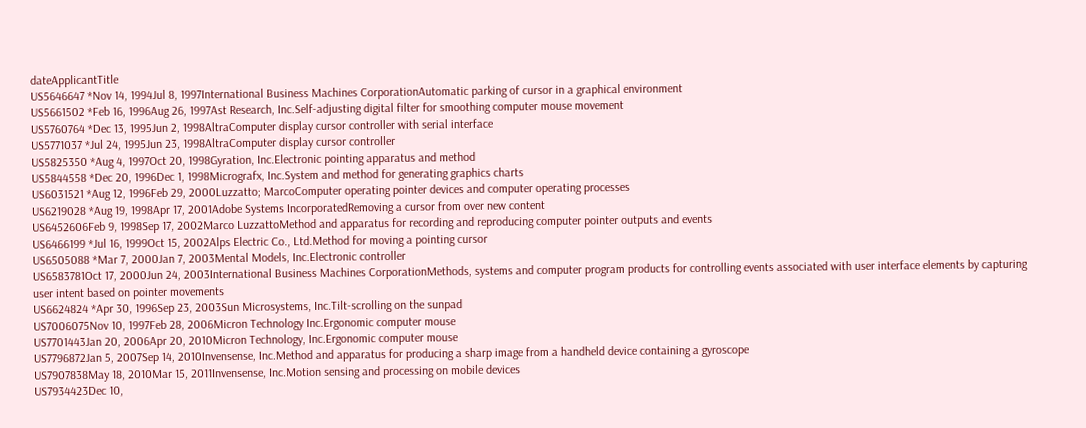dateApplicantTitle
US5646647 *Nov 14, 1994Jul 8, 1997International Business Machines CorporationAutomatic parking of cursor in a graphical environment
US5661502 *Feb 16, 1996Aug 26, 1997Ast Research, Inc.Self-adjusting digital filter for smoothing computer mouse movement
US5760764 *Dec 13, 1995Jun 2, 1998AltraComputer display cursor controller with serial interface
US5771037 *Jul 24, 1995Jun 23, 1998AltraComputer display cursor controller
US5825350 *Aug 4, 1997Oct 20, 1998Gyration, Inc.Electronic pointing apparatus and method
US5844558 *Dec 20, 1996Dec 1, 1998Micrografx, Inc.System and method for generating graphics charts
US6031521 *Aug 12, 1996Feb 29, 2000Luzzatto; MarcoComputer operating pointer devices and computer operating processes
US6219028 *Aug 19, 1998Apr 17, 2001Adobe Systems IncorporatedRemoving a cursor from over new content
US6452606Feb 9, 1998Sep 17, 2002Marco LuzzattoMethod and apparatus for recording and reproducing computer pointer outputs and events
US6466199 *Jul 16, 1999Oct 15, 2002Alps Electric Co., Ltd.Method for moving a pointing cursor
US6505088 *Mar 7, 2000Jan 7, 2003Mental Models, Inc.Electronic controller
US6583781Oct 17, 2000Jun 24, 2003International Business Machines CorporationMethods, systems and computer program products for controlling events associated with user interface elements by capturing user intent based on pointer movements
US6624824 *Apr 30, 1996Sep 23, 2003Sun Microsystems, Inc.Tilt-scrolling on the sunpad
US7006075Nov 10, 1997Feb 28, 2006Micron Technology Inc.Ergonomic computer mouse
US7701443Jan 20, 2006Apr 20, 2010Micron Technology, Inc.Ergonomic computer mouse
US7796872Jan 5, 2007Sep 14, 2010Invensense, Inc.Method and apparatus for producing a sharp image from a handheld device containing a gyroscope
US7907838May 18, 2010Mar 15, 2011Invensense, Inc.Motion sensing and processing on mobile devices
US7934423Dec 10,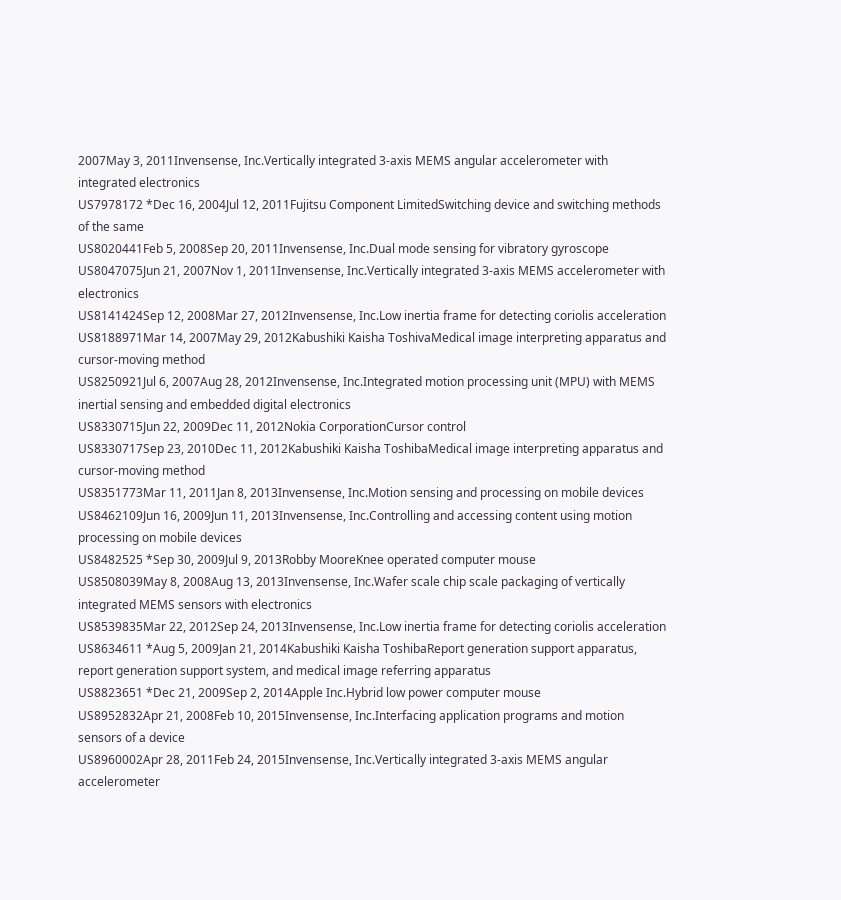2007May 3, 2011Invensense, Inc.Vertically integrated 3-axis MEMS angular accelerometer with integrated electronics
US7978172 *Dec 16, 2004Jul 12, 2011Fujitsu Component LimitedSwitching device and switching methods of the same
US8020441Feb 5, 2008Sep 20, 2011Invensense, Inc.Dual mode sensing for vibratory gyroscope
US8047075Jun 21, 2007Nov 1, 2011Invensense, Inc.Vertically integrated 3-axis MEMS accelerometer with electronics
US8141424Sep 12, 2008Mar 27, 2012Invensense, Inc.Low inertia frame for detecting coriolis acceleration
US8188971Mar 14, 2007May 29, 2012Kabushiki Kaisha ToshivaMedical image interpreting apparatus and cursor-moving method
US8250921Jul 6, 2007Aug 28, 2012Invensense, Inc.Integrated motion processing unit (MPU) with MEMS inertial sensing and embedded digital electronics
US8330715Jun 22, 2009Dec 11, 2012Nokia CorporationCursor control
US8330717Sep 23, 2010Dec 11, 2012Kabushiki Kaisha ToshibaMedical image interpreting apparatus and cursor-moving method
US8351773Mar 11, 2011Jan 8, 2013Invensense, Inc.Motion sensing and processing on mobile devices
US8462109Jun 16, 2009Jun 11, 2013Invensense, Inc.Controlling and accessing content using motion processing on mobile devices
US8482525 *Sep 30, 2009Jul 9, 2013Robby MooreKnee operated computer mouse
US8508039May 8, 2008Aug 13, 2013Invensense, Inc.Wafer scale chip scale packaging of vertically integrated MEMS sensors with electronics
US8539835Mar 22, 2012Sep 24, 2013Invensense, Inc.Low inertia frame for detecting coriolis acceleration
US8634611 *Aug 5, 2009Jan 21, 2014Kabushiki Kaisha ToshibaReport generation support apparatus, report generation support system, and medical image referring apparatus
US8823651 *Dec 21, 2009Sep 2, 2014Apple Inc.Hybrid low power computer mouse
US8952832Apr 21, 2008Feb 10, 2015Invensense, Inc.Interfacing application programs and motion sensors of a device
US8960002Apr 28, 2011Feb 24, 2015Invensense, Inc.Vertically integrated 3-axis MEMS angular accelerometer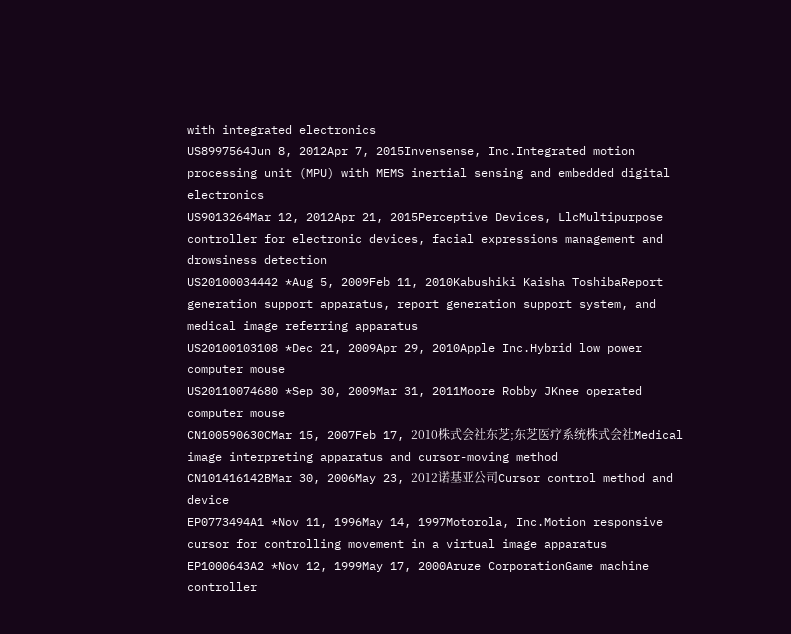with integrated electronics
US8997564Jun 8, 2012Apr 7, 2015Invensense, Inc.Integrated motion processing unit (MPU) with MEMS inertial sensing and embedded digital electronics
US9013264Mar 12, 2012Apr 21, 2015Perceptive Devices, LlcMultipurpose controller for electronic devices, facial expressions management and drowsiness detection
US20100034442 *Aug 5, 2009Feb 11, 2010Kabushiki Kaisha ToshibaReport generation support apparatus, report generation support system, and medical image referring apparatus
US20100103108 *Dec 21, 2009Apr 29, 2010Apple Inc.Hybrid low power computer mouse
US20110074680 *Sep 30, 2009Mar 31, 2011Moore Robby JKnee operated computer mouse
CN100590630CMar 15, 2007Feb 17, 2010株式会社东芝;东芝医疗系统株式会社Medical image interpreting apparatus and cursor-moving method
CN101416142BMar 30, 2006May 23, 2012诺基亚公司Cursor control method and device
EP0773494A1 *Nov 11, 1996May 14, 1997Motorola, Inc.Motion responsive cursor for controlling movement in a virtual image apparatus
EP1000643A2 *Nov 12, 1999May 17, 2000Aruze CorporationGame machine controller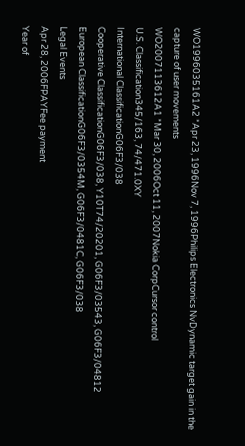WO1996035161A2 *Apr 23, 1996Nov 7, 1996Philips Electronics NvDynamic target gain in the capture of user movements
WO2007113612A1 *Mar 30, 2006Oct 11, 2007Nokia CorpCursor control
U.S. Classification345/163, 74/471.0XY
International ClassificationG06F3/038
Cooperative ClassificationG06F3/038, Y10T74/20201, G06F3/03543, G06F3/04812
European ClassificationG06F3/0354M, G06F3/0481C, G06F3/038
Legal Events
Apr 28, 2006FPAYFee payment
Year of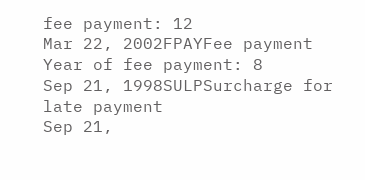fee payment: 12
Mar 22, 2002FPAYFee payment
Year of fee payment: 8
Sep 21, 1998SULPSurcharge for late payment
Sep 21,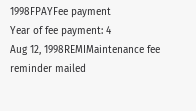1998FPAYFee payment
Year of fee payment: 4
Aug 12, 1998REMIMaintenance fee reminder mailed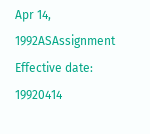Apr 14, 1992ASAssignment
Effective date: 19920414